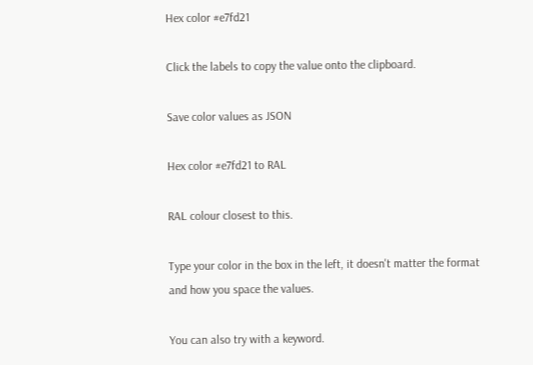Hex color #e7fd21

Click the labels to copy the value onto the clipboard.

Save color values as JSON

Hex color #e7fd21 to RAL

RAL colour closest to this.

Type your color in the box in the left, it doesn't matter the format and how you space the values.

You can also try with a keyword.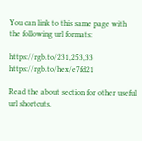You can link to this same page with the following url formats:

https://rgb.to/231,253,33 https://rgb.to/hex/e7fd21

Read the about section for other useful url shortcuts.